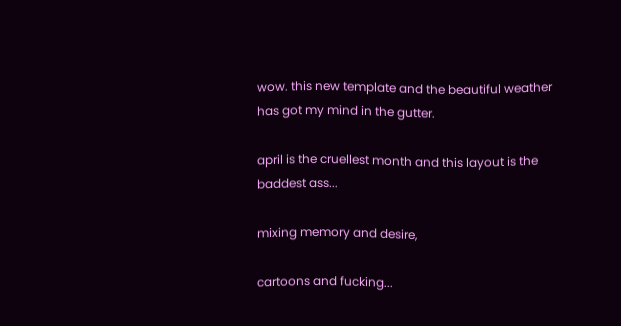wow. this new template and the beautiful weather has got my mind in the gutter.

april is the cruellest month and this layout is the baddest ass...

mixing memory and desire,

cartoons and fucking...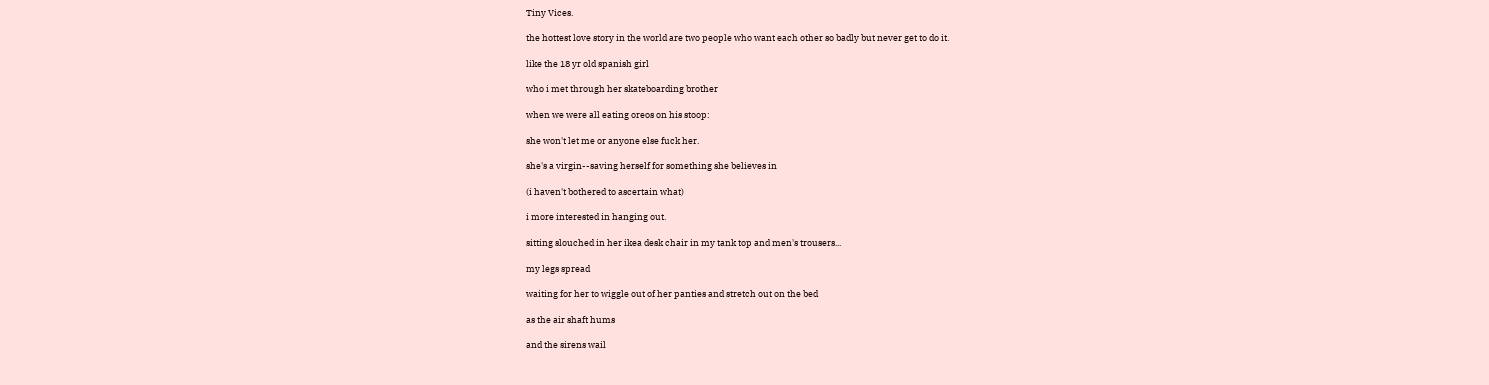Tiny Vices.

the hottest love story in the world are two people who want each other so badly but never get to do it.

like the 18 yr old spanish girl

who i met through her skateboarding brother

when we were all eating oreos on his stoop:

she won't let me or anyone else fuck her.

she's a virgin--saving herself for something she believes in

(i haven't bothered to ascertain what)

i more interested in hanging out.

sitting slouched in her ikea desk chair in my tank top and men's trousers...

my legs spread

waiting for her to wiggle out of her panties and stretch out on the bed

as the air shaft hums

and the sirens wail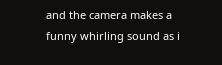and the camera makes a funny whirling sound as i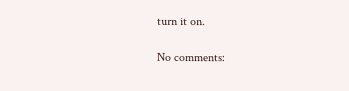turn it on.

No comments: